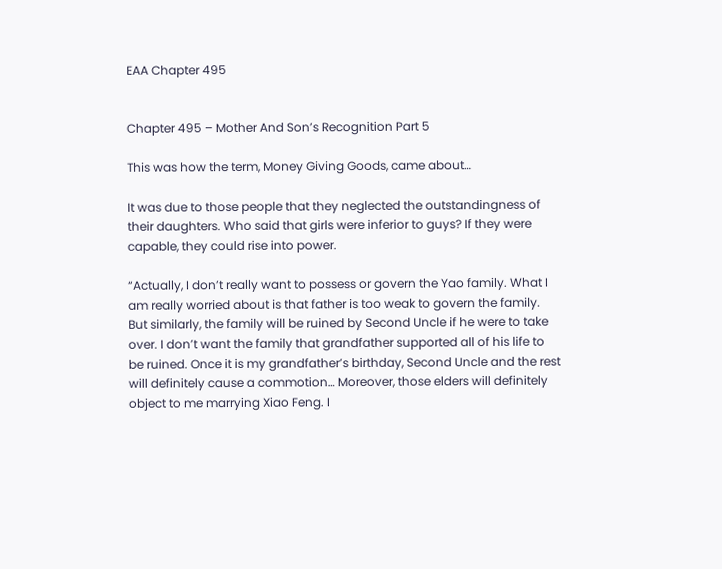EAA Chapter 495


Chapter 495 – Mother And Son’s Recognition Part 5

This was how the term, Money Giving Goods, came about…

It was due to those people that they neglected the outstandingness of their daughters. Who said that girls were inferior to guys? If they were capable, they could rise into power.

“Actually, I don’t really want to possess or govern the Yao family. What I am really worried about is that father is too weak to govern the family. But similarly, the family will be ruined by Second Uncle if he were to take over. I don’t want the family that grandfather supported all of his life to be ruined. Once it is my grandfather’s birthday, Second Uncle and the rest will definitely cause a commotion… Moreover, those elders will definitely object to me marrying Xiao Feng. I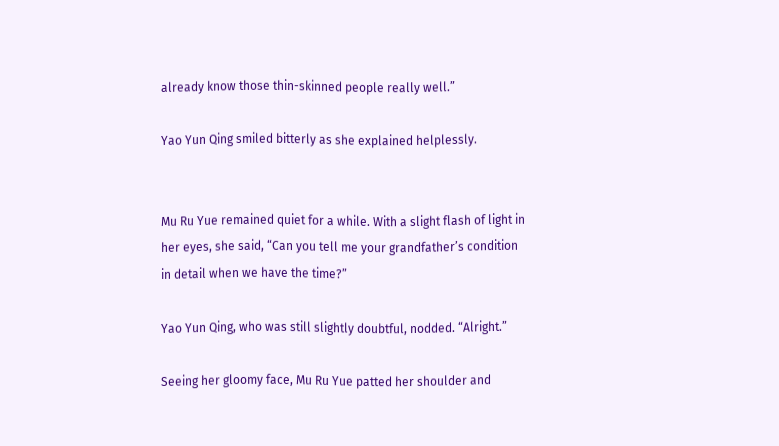already know those thin-skinned people really well.”

Yao Yun Qing smiled bitterly as she explained helplessly.


Mu Ru Yue remained quiet for a while. With a slight flash of light in her eyes, she said, “Can you tell me your grandfather’s condition in detail when we have the time?”

Yao Yun Qing, who was still slightly doubtful, nodded. “Alright.”

Seeing her gloomy face, Mu Ru Yue patted her shoulder and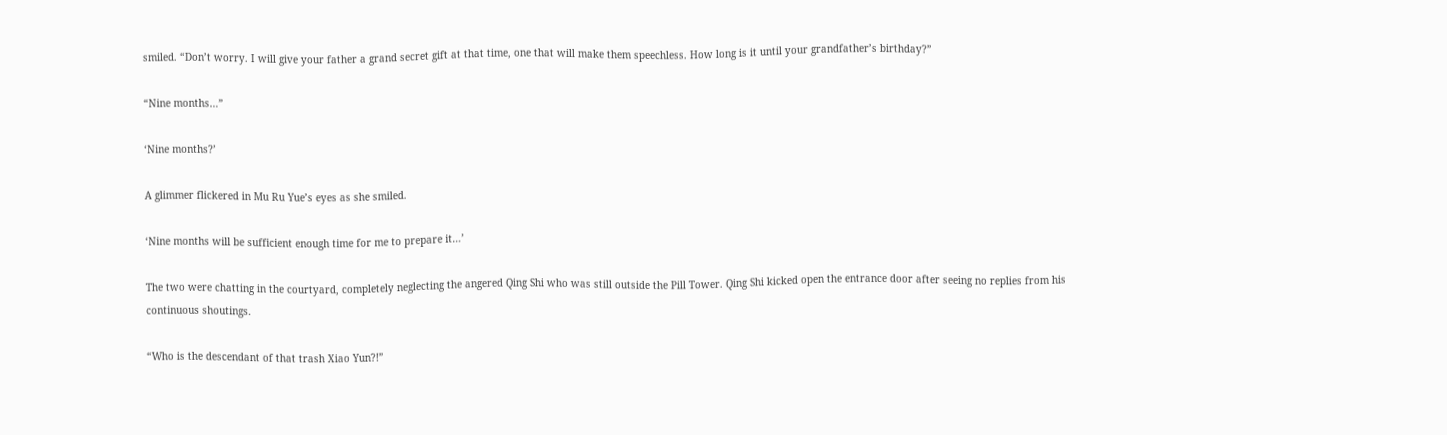smiled. “Don’t worry. I will give your father a grand secret gift at that time, one that will make them speechless. How long is it until your grandfather’s birthday?”

“Nine months…”

‘Nine months?’

A glimmer flickered in Mu Ru Yue’s eyes as she smiled.

‘Nine months will be sufficient enough time for me to prepare it…’

The two were chatting in the courtyard, completely neglecting the angered Qing Shi who was still outside the Pill Tower. Qing Shi kicked open the entrance door after seeing no replies from his continuous shoutings.

“Who is the descendant of that trash Xiao Yun?!”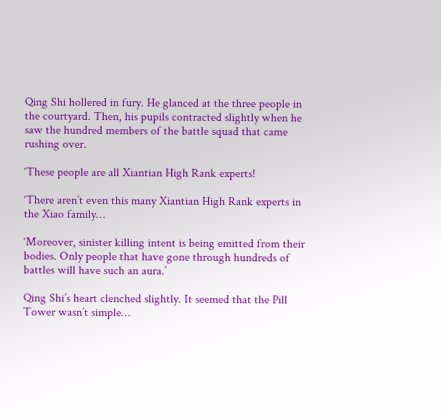Qing Shi hollered in fury. He glanced at the three people in the courtyard. Then, his pupils contracted slightly when he saw the hundred members of the battle squad that came rushing over.

‘These people are all Xiantian High Rank experts!

‘There aren’t even this many Xiantian High Rank experts in the Xiao family…

‘Moreover, sinister killing intent is being emitted from their bodies. Only people that have gone through hundreds of battles will have such an aura.’

Qing Shi’s heart clenched slightly. It seemed that the Pill Tower wasn’t simple…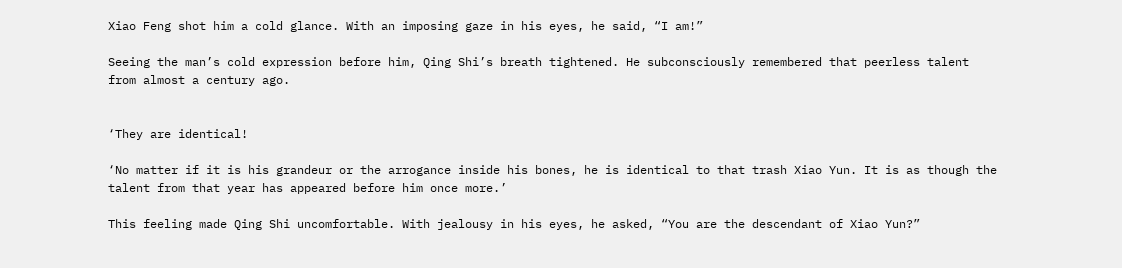Xiao Feng shot him a cold glance. With an imposing gaze in his eyes, he said, “I am!”

Seeing the man’s cold expression before him, Qing Shi’s breath tightened. He subconsciously remembered that peerless talent from almost a century ago.


‘They are identical!

‘No matter if it is his grandeur or the arrogance inside his bones, he is identical to that trash Xiao Yun. It is as though the talent from that year has appeared before him once more.’

This feeling made Qing Shi uncomfortable. With jealousy in his eyes, he asked, “You are the descendant of Xiao Yun?”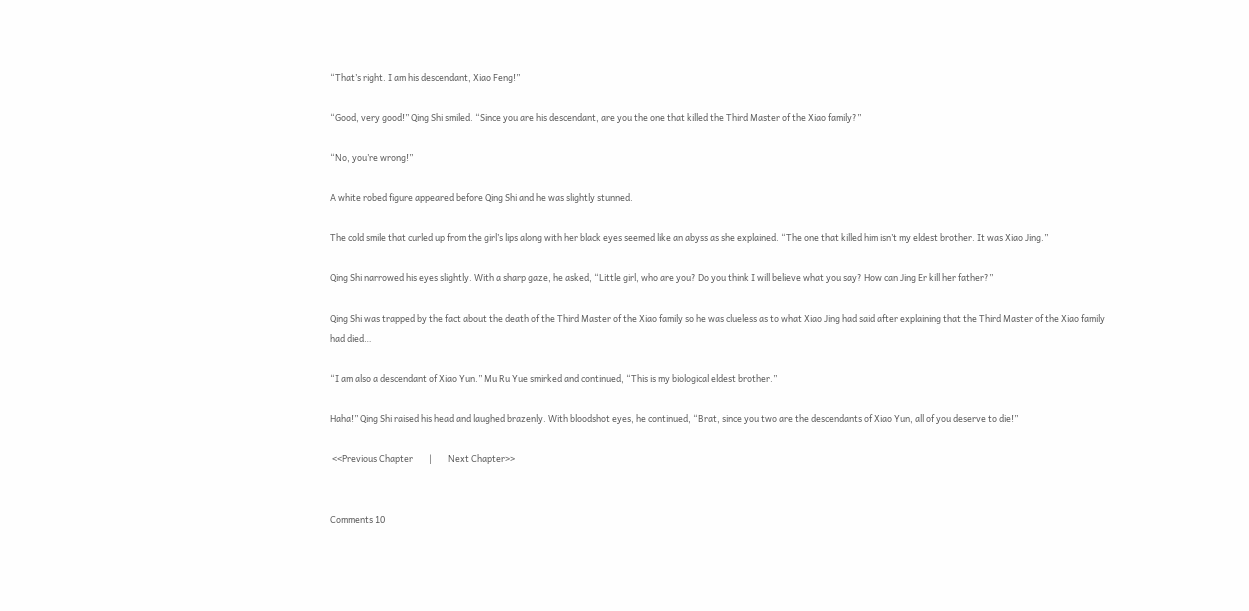“That’s right. I am his descendant, Xiao Feng!”

“Good, very good!” Qing Shi smiled. “Since you are his descendant, are you the one that killed the Third Master of the Xiao family?”

“No, you’re wrong!”

A white robed figure appeared before Qing Shi and he was slightly stunned.

The cold smile that curled up from the girl’s lips along with her black eyes seemed like an abyss as she explained. “The one that killed him isn’t my eldest brother. It was Xiao Jing.”

Qing Shi narrowed his eyes slightly. With a sharp gaze, he asked, “Little girl, who are you? Do you think I will believe what you say? How can Jing Er kill her father?”

Qing Shi was trapped by the fact about the death of the Third Master of the Xiao family so he was clueless as to what Xiao Jing had said after explaining that the Third Master of the Xiao family had died…

“I am also a descendant of Xiao Yun.” Mu Ru Yue smirked and continued, “This is my biological eldest brother.”

Haha!” Qing Shi raised his head and laughed brazenly. With bloodshot eyes, he continued, “Brat, since you two are the descendants of Xiao Yun, all of you deserve to die!”

 <<Previous Chapter        |        Next Chapter>>


Comments 10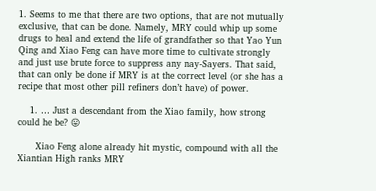1. Seems to me that there are two options, that are not mutually exclusive, that can be done. Namely, MRY could whip up some drugs to heal and extend the life of grandfather so that Yao Yun Qing and Xiao Feng can have more time to cultivate strongly and just use brute force to suppress any nay-Sayers. That said, that can only be done if MRY is at the correct level (or she has a recipe that most other pill refiners don’t have) of power.

    1. … Just a descendant from the Xiao family, how strong could he be? 😛

      Xiao Feng alone already hit mystic, compound with all the Xiantian High ranks MRY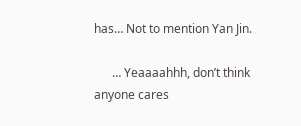has… Not to mention Yan Jin.

      … Yeaaaahhh, don’t think anyone cares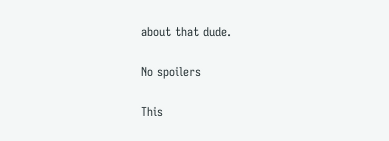about that dude.

No spoilers

This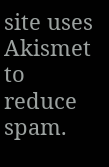site uses Akismet to reduce spam.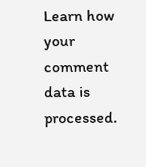Learn how your comment data is processed.